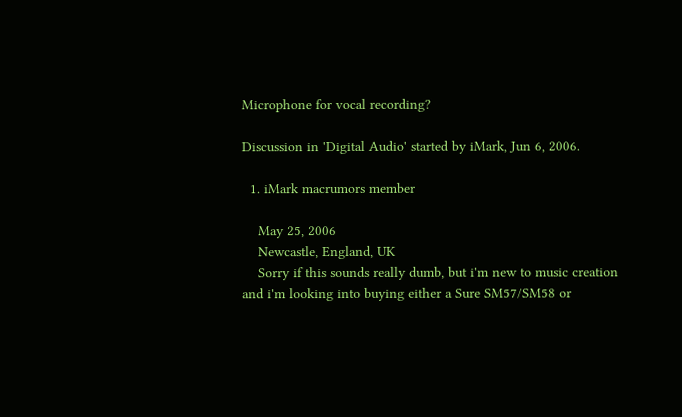Microphone for vocal recording?

Discussion in 'Digital Audio' started by iMark, Jun 6, 2006.

  1. iMark macrumors member

    May 25, 2006
    Newcastle, England, UK
    Sorry if this sounds really dumb, but i'm new to music creation and i'm looking into buying either a Sure SM57/SM58 or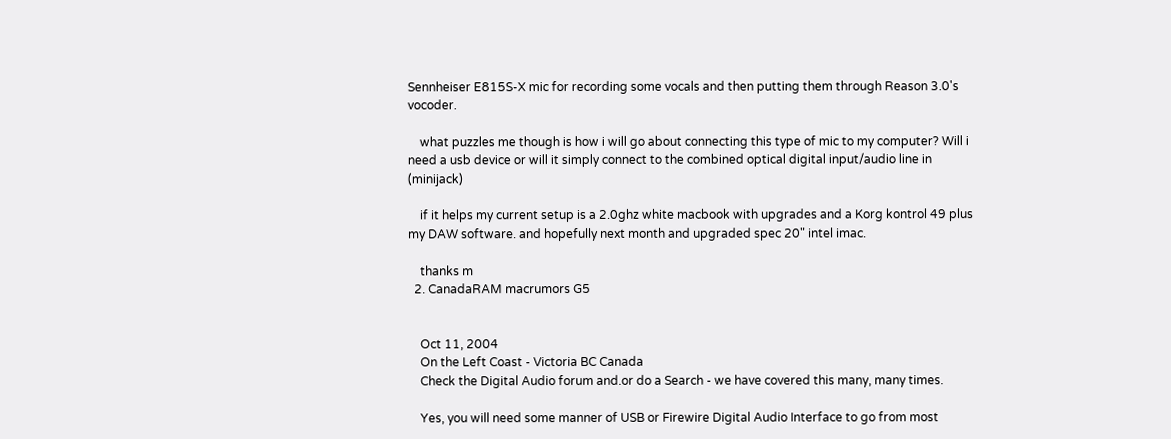Sennheiser E815S-X mic for recording some vocals and then putting them through Reason 3.0's vocoder.

    what puzzles me though is how i will go about connecting this type of mic to my computer? Will i need a usb device or will it simply connect to the combined optical digital input/audio line in (minijack)

    if it helps my current setup is a 2.0ghz white macbook with upgrades and a Korg kontrol 49 plus my DAW software. and hopefully next month and upgraded spec 20" intel imac.

    thanks m
  2. CanadaRAM macrumors G5


    Oct 11, 2004
    On the Left Coast - Victoria BC Canada
    Check the Digital Audio forum and.or do a Search - we have covered this many, many times.

    Yes, you will need some manner of USB or Firewire Digital Audio Interface to go from most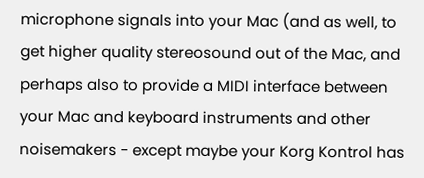microphone signals into your Mac (and as well, to get higher quality stereosound out of the Mac, and perhaps also to provide a MIDI interface between your Mac and keyboard instruments and other noisemakers - except maybe your Korg Kontrol has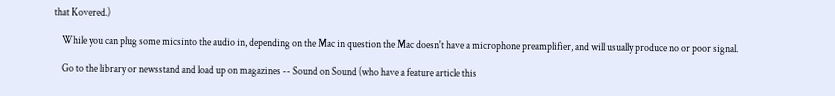that Kovered.)

    While you can plug some micsinto the audio in, depending on the Mac in question the Mac doesn't have a microphone preamplifier, and will usually produce no or poor signal.

    Go to the library or newsstand and load up on magazines -- Sound on Sound (who have a feature article this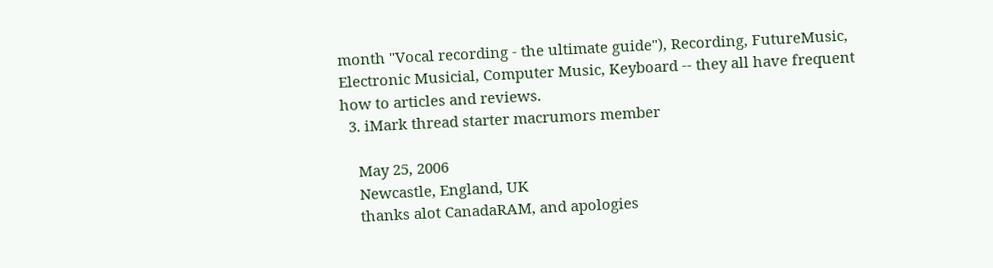month "Vocal recording - the ultimate guide"), Recording, FutureMusic, Electronic Musicial, Computer Music, Keyboard -- they all have frequent how to articles and reviews.
  3. iMark thread starter macrumors member

    May 25, 2006
    Newcastle, England, UK
    thanks alot CanadaRAM, and apologies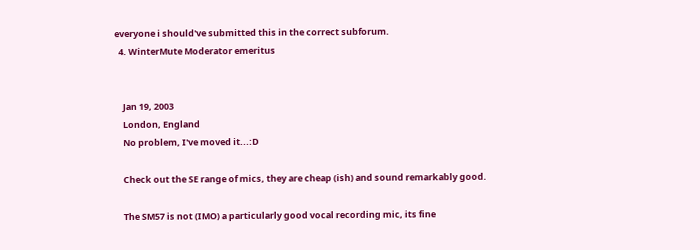everyone i should've submitted this in the correct subforum.
  4. WinterMute Moderator emeritus


    Jan 19, 2003
    London, England
    No problem, I've moved it...:D

    Check out the SE range of mics, they are cheap (ish) and sound remarkably good.

    The SM57 is not (IMO) a particularly good vocal recording mic, its fine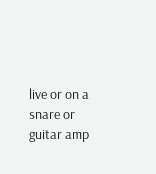live or on a snare or guitar amp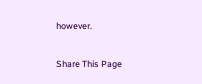however.

Share This Page